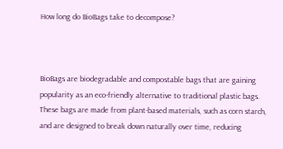How long do BioBags take to decompose?



BioBags are biodegradable and compostable bags that are gaining popularity as an eco-friendly alternative to traditional plastic bags. These bags are made from plant-based materials, such as corn starch, and are designed to break down naturally over time, reducing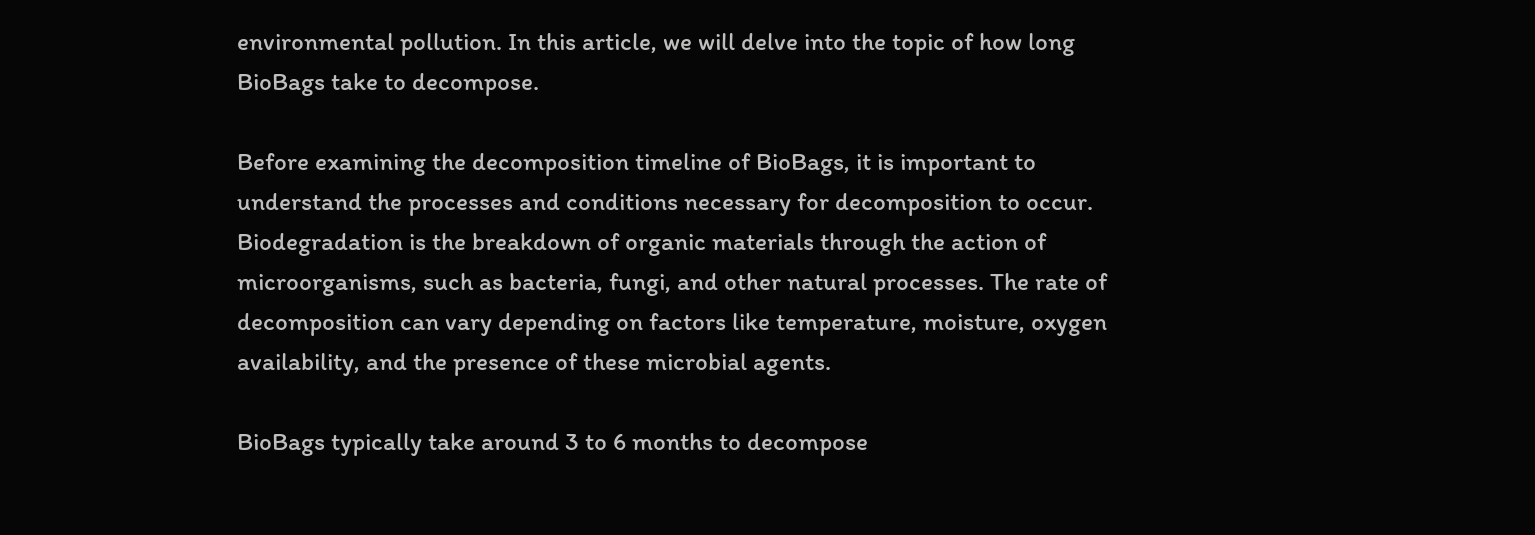environmental pollution. In this article, we will delve into the topic of how long BioBags take to decompose.

Before examining the decomposition timeline of BioBags, it is important to understand the processes and conditions necessary for decomposition to occur. Biodegradation is the breakdown of organic materials through the action of microorganisms, such as bacteria, fungi, and other natural processes. The rate of decomposition can vary depending on factors like temperature, moisture, oxygen availability, and the presence of these microbial agents.

BioBags typically take around 3 to 6 months to decompose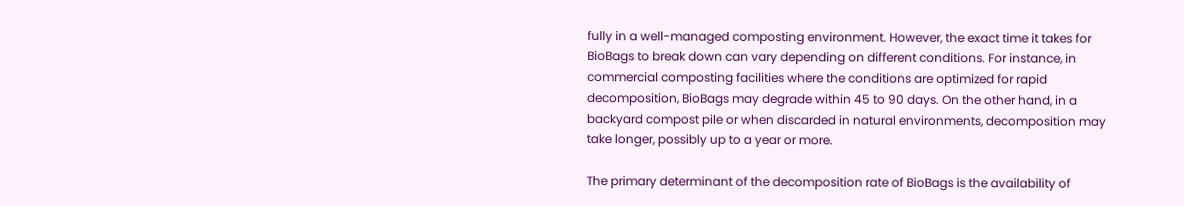fully in a well-managed composting environment. However, the exact time it takes for BioBags to break down can vary depending on different conditions. For instance, in commercial composting facilities where the conditions are optimized for rapid decomposition, BioBags may degrade within 45 to 90 days. On the other hand, in a backyard compost pile or when discarded in natural environments, decomposition may take longer, possibly up to a year or more.

The primary determinant of the decomposition rate of BioBags is the availability of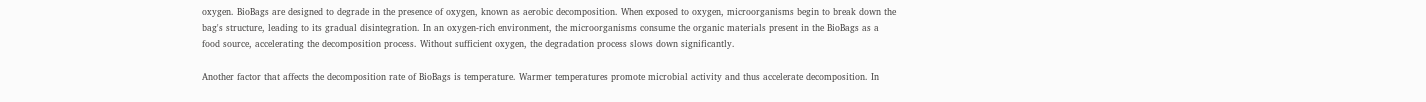oxygen. BioBags are designed to degrade in the presence of oxygen, known as aerobic decomposition. When exposed to oxygen, microorganisms begin to break down the bag's structure, leading to its gradual disintegration. In an oxygen-rich environment, the microorganisms consume the organic materials present in the BioBags as a food source, accelerating the decomposition process. Without sufficient oxygen, the degradation process slows down significantly.

Another factor that affects the decomposition rate of BioBags is temperature. Warmer temperatures promote microbial activity and thus accelerate decomposition. In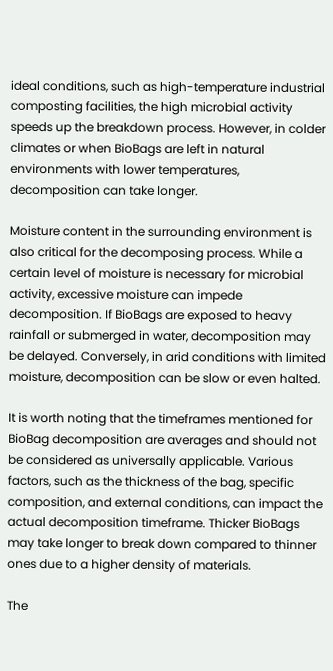ideal conditions, such as high-temperature industrial composting facilities, the high microbial activity speeds up the breakdown process. However, in colder climates or when BioBags are left in natural environments with lower temperatures, decomposition can take longer.

Moisture content in the surrounding environment is also critical for the decomposing process. While a certain level of moisture is necessary for microbial activity, excessive moisture can impede decomposition. If BioBags are exposed to heavy rainfall or submerged in water, decomposition may be delayed. Conversely, in arid conditions with limited moisture, decomposition can be slow or even halted.

It is worth noting that the timeframes mentioned for BioBag decomposition are averages and should not be considered as universally applicable. Various factors, such as the thickness of the bag, specific composition, and external conditions, can impact the actual decomposition timeframe. Thicker BioBags may take longer to break down compared to thinner ones due to a higher density of materials.

The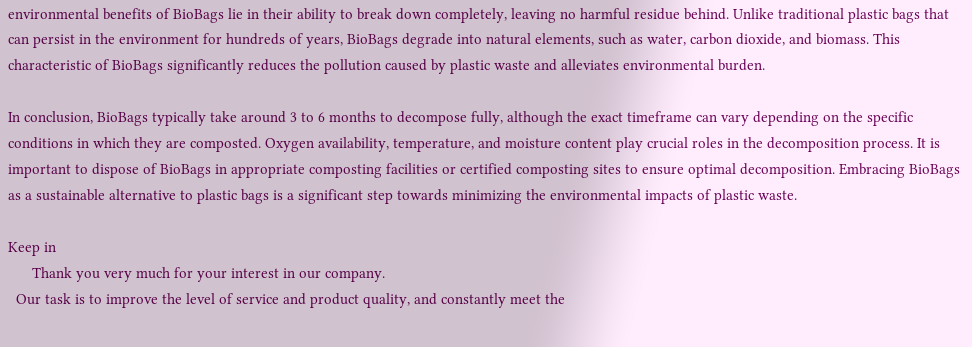environmental benefits of BioBags lie in their ability to break down completely, leaving no harmful residue behind. Unlike traditional plastic bags that can persist in the environment for hundreds of years, BioBags degrade into natural elements, such as water, carbon dioxide, and biomass. This characteristic of BioBags significantly reduces the pollution caused by plastic waste and alleviates environmental burden.

In conclusion, BioBags typically take around 3 to 6 months to decompose fully, although the exact timeframe can vary depending on the specific conditions in which they are composted. Oxygen availability, temperature, and moisture content play crucial roles in the decomposition process. It is important to dispose of BioBags in appropriate composting facilities or certified composting sites to ensure optimal decomposition. Embracing BioBags as a sustainable alternative to plastic bags is a significant step towards minimizing the environmental impacts of plastic waste.

Keep in
      Thank you very much for your interest in our company.
  Our task is to improve the level of service and product quality, and constantly meet the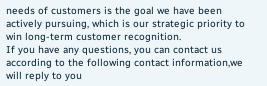needs of customers is the goal we have been actively pursuing, which is our strategic priority to win long-term customer recognition.
If you have any questions, you can contact us according to the following contact information,we will reply to you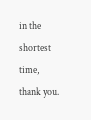in the shortest time, thank you.